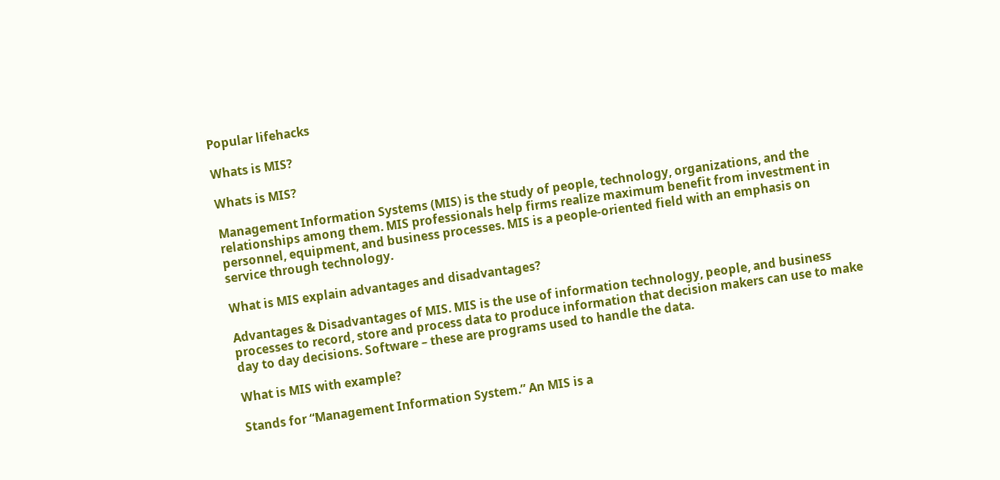Popular lifehacks

Whats is MIS?

Whats is MIS?

Management Information Systems (MIS) is the study of people, technology, organizations, and the relationships among them. MIS professionals help firms realize maximum benefit from investment in personnel, equipment, and business processes. MIS is a people-oriented field with an emphasis on service through technology.

What is MIS explain advantages and disadvantages?

Advantages & Disadvantages of MIS. MIS is the use of information technology, people, and business processes to record, store and process data to produce information that decision makers can use to make day to day decisions. Software – these are programs used to handle the data.

What is MIS with example?

Stands for “Management Information System.” An MIS is a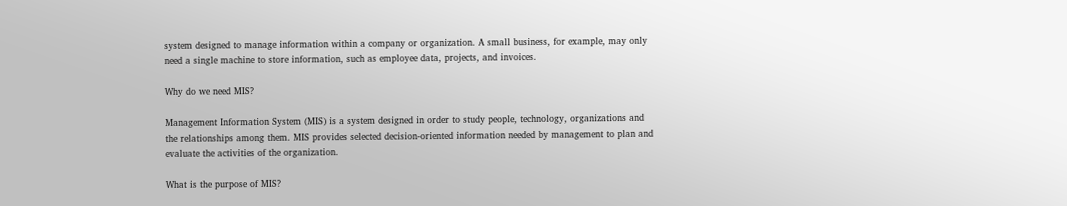system designed to manage information within a company or organization. A small business, for example, may only need a single machine to store information, such as employee data, projects, and invoices.

Why do we need MIS?

Management Information System (MIS) is a system designed in order to study people, technology, organizations and the relationships among them. MIS provides selected decision-oriented information needed by management to plan and evaluate the activities of the organization.

What is the purpose of MIS?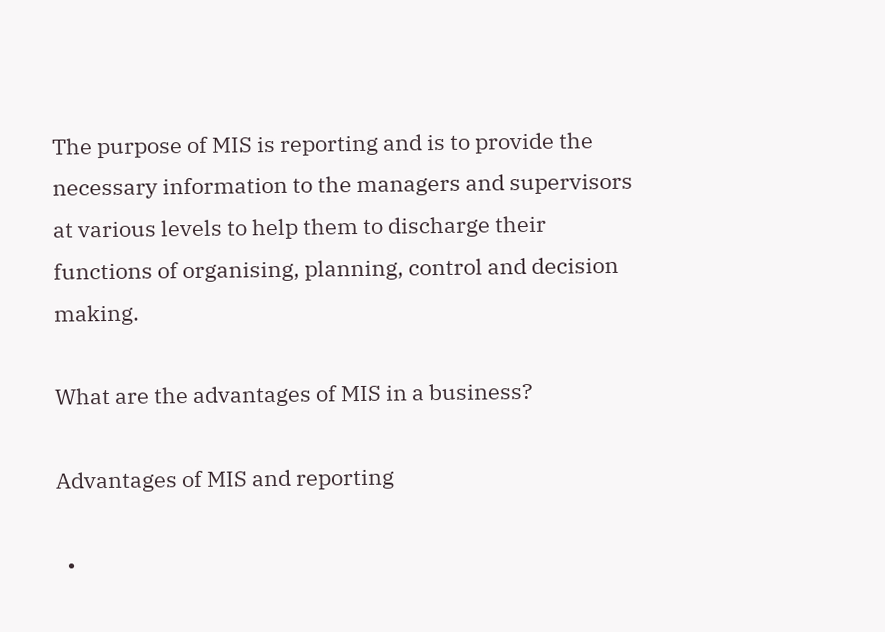The purpose of MIS is reporting and is to provide the necessary information to the managers and supervisors at various levels to help them to discharge their functions of organising, planning, control and decision making.

What are the advantages of MIS in a business?

Advantages of MIS and reporting

  •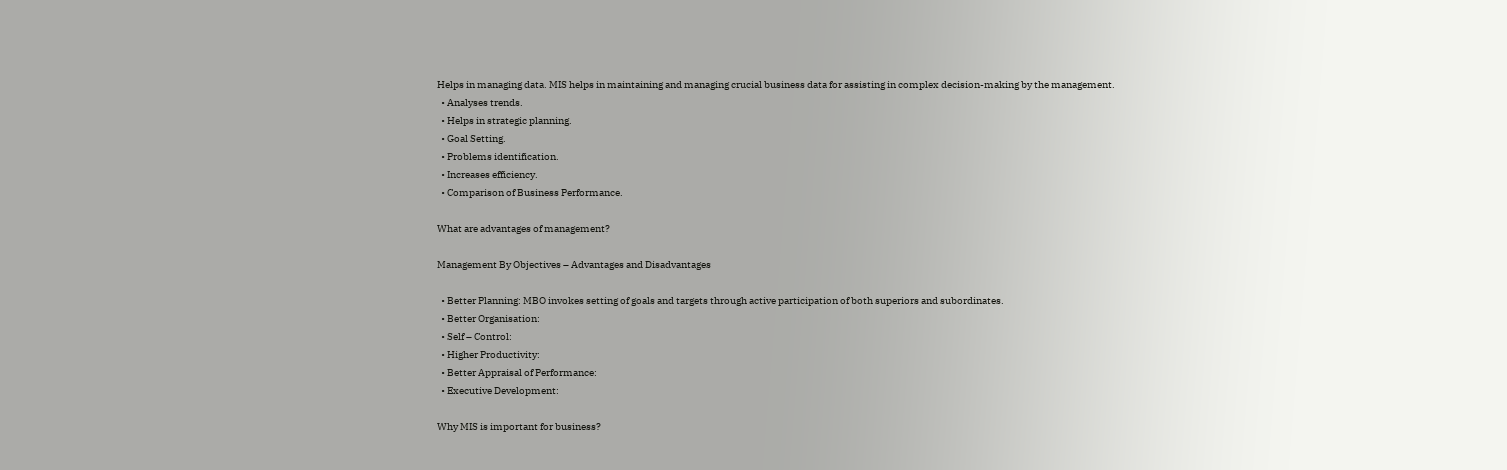Helps in managing data. MIS helps in maintaining and managing crucial business data for assisting in complex decision-making by the management.
  • Analyses trends.
  • Helps in strategic planning.
  • Goal Setting.
  • Problems identification.
  • Increases efficiency.
  • Comparison of Business Performance.

What are advantages of management?

Management By Objectives – Advantages and Disadvantages

  • Better Planning: MBO invokes setting of goals and targets through active participation of both superiors and subordinates.
  • Better Organisation:
  • Self – Control:
  • Higher Productivity:
  • Better Appraisal of Performance:
  • Executive Development:

Why MIS is important for business?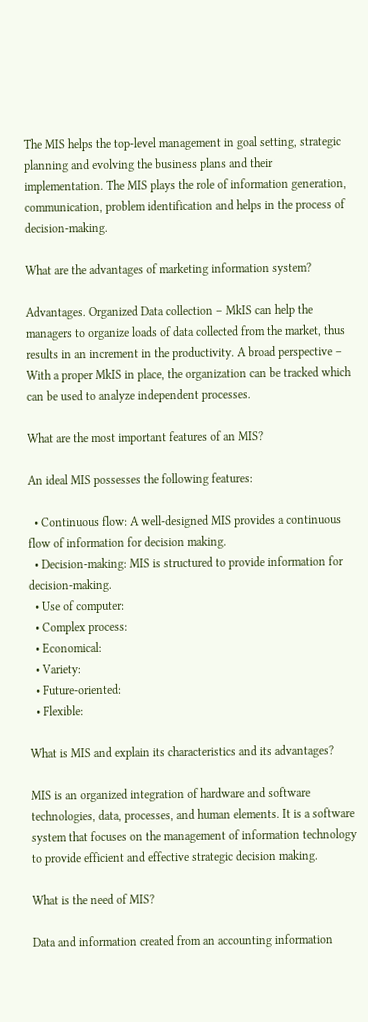The MIS helps the top-level management in goal setting, strategic planning and evolving the business plans and their implementation. The MIS plays the role of information generation, communication, problem identification and helps in the process of decision-making.

What are the advantages of marketing information system?

Advantages. Organized Data collection – MkIS can help the managers to organize loads of data collected from the market, thus results in an increment in the productivity. A broad perspective – With a proper MkIS in place, the organization can be tracked which can be used to analyze independent processes.

What are the most important features of an MIS?

An ideal MIS possesses the following features:

  • Continuous flow: A well-designed MIS provides a continuous flow of information for decision making.
  • Decision-making: MIS is structured to provide information for decision-making.
  • Use of computer:
  • Complex process:
  • Economical:
  • Variety:
  • Future-oriented:
  • Flexible:

What is MIS and explain its characteristics and its advantages?

MIS is an organized integration of hardware and software technologies, data, processes, and human elements. It is a software system that focuses on the management of information technology to provide efficient and effective strategic decision making.

What is the need of MIS?

Data and information created from an accounting information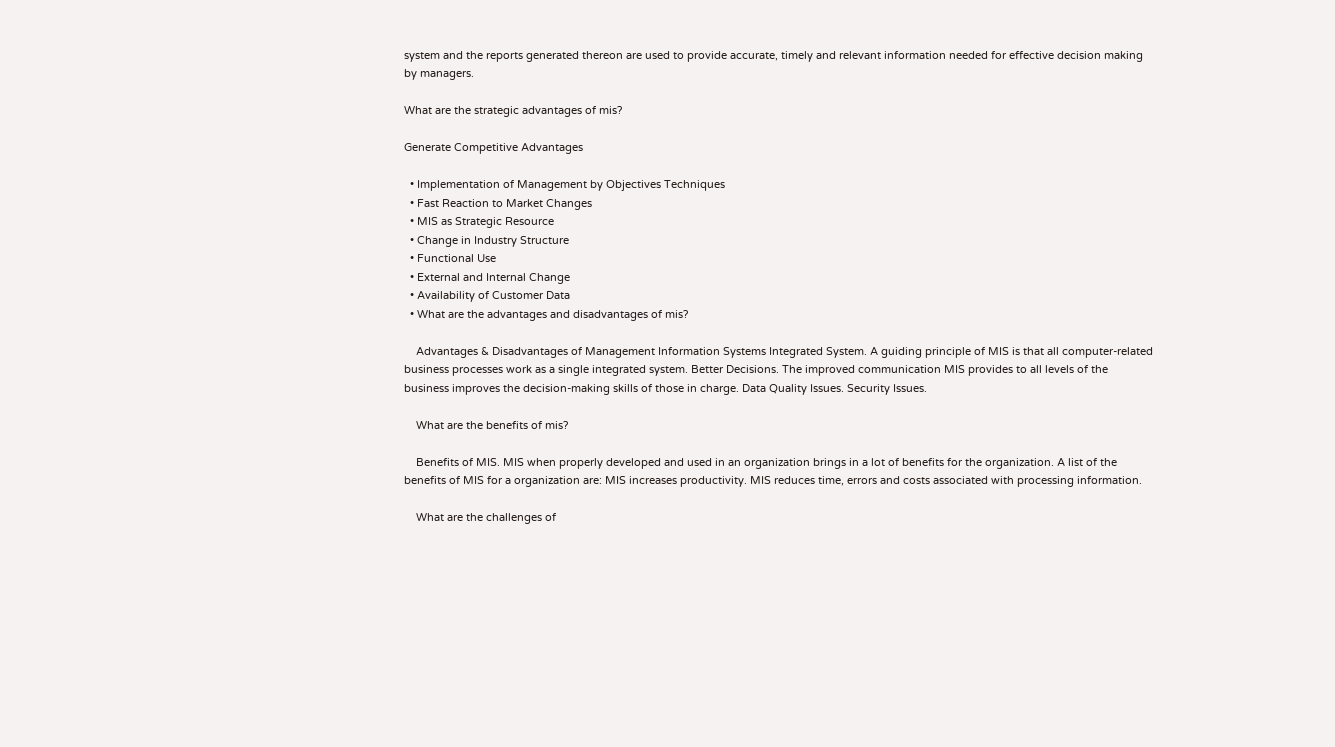system and the reports generated thereon are used to provide accurate, timely and relevant information needed for effective decision making by managers.

What are the strategic advantages of mis?

Generate Competitive Advantages

  • Implementation of Management by Objectives Techniques
  • Fast Reaction to Market Changes
  • MIS as Strategic Resource
  • Change in Industry Structure
  • Functional Use
  • External and Internal Change
  • Availability of Customer Data
  • What are the advantages and disadvantages of mis?

    Advantages & Disadvantages of Management Information Systems Integrated System. A guiding principle of MIS is that all computer-related business processes work as a single integrated system. Better Decisions. The improved communication MIS provides to all levels of the business improves the decision-making skills of those in charge. Data Quality Issues. Security Issues.

    What are the benefits of mis?

    Benefits of MIS. MIS when properly developed and used in an organization brings in a lot of benefits for the organization. A list of the benefits of MIS for a organization are: MIS increases productivity. MIS reduces time, errors and costs associated with processing information.

    What are the challenges of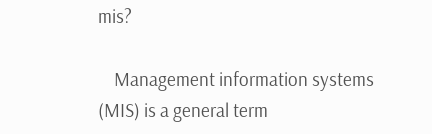mis?

    Management information systems (MIS) is a general term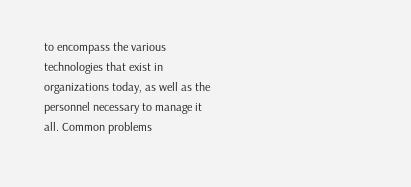to encompass the various technologies that exist in organizations today, as well as the personnel necessary to manage it all. Common problems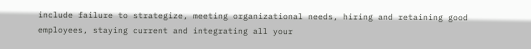include failure to strategize, meeting organizational needs, hiring and retaining good employees, staying current and integrating all your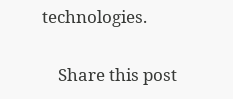technologies.

    Share this post